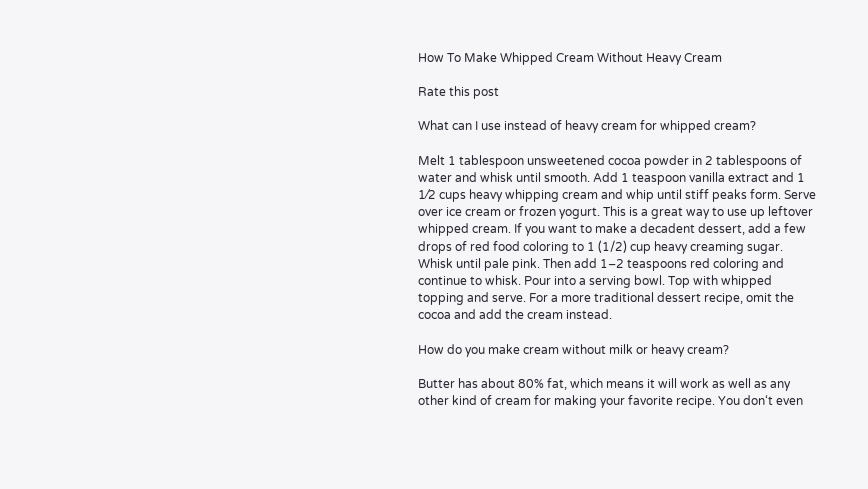How To Make Whipped Cream Without Heavy Cream

Rate this post

What can I use instead of heavy cream for whipped cream?

Melt 1 tablespoon unsweetened cocoa powder in 2 tablespoons of water and whisk until smooth. Add 1 teaspoon vanilla extract and 1 1⁄2 cups heavy whipping cream and whip until stiff peaks form. Serve over ice cream or frozen yogurt. This is a great way to use up leftover whipped cream. If you want to make a decadent dessert, add a few drops of red food coloring to 1 (1/2) cup heavy creaming sugar. Whisk until pale pink. Then add 1–2 teaspoons red coloring and continue to whisk. Pour into a serving bowl. Top with whipped topping and serve. For a more traditional dessert recipe, omit the cocoa and add the cream instead.

How do you make cream without milk or heavy cream?

Butter has about 80% fat, which means it will work as well as any other kind of cream for making your favorite recipe. You don‘t even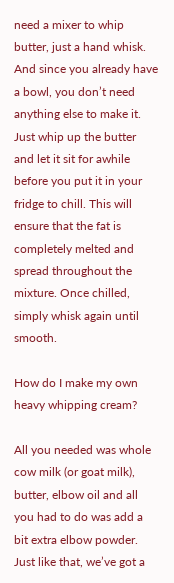need a mixer to whip butter, just a hand whisk. And since you already have a bowl, you don’t need anything else to make it. Just whip up the butter and let it sit for awhile before you put it in your fridge to chill. This will ensure that the fat is completely melted and spread throughout the mixture. Once chilled, simply whisk again until smooth.

How do I make my own heavy whipping cream?

All you needed was whole cow milk (or goat milk), butter, elbow oil and all you had to do was add a bit extra elbow powder. Just like that, we’ve got a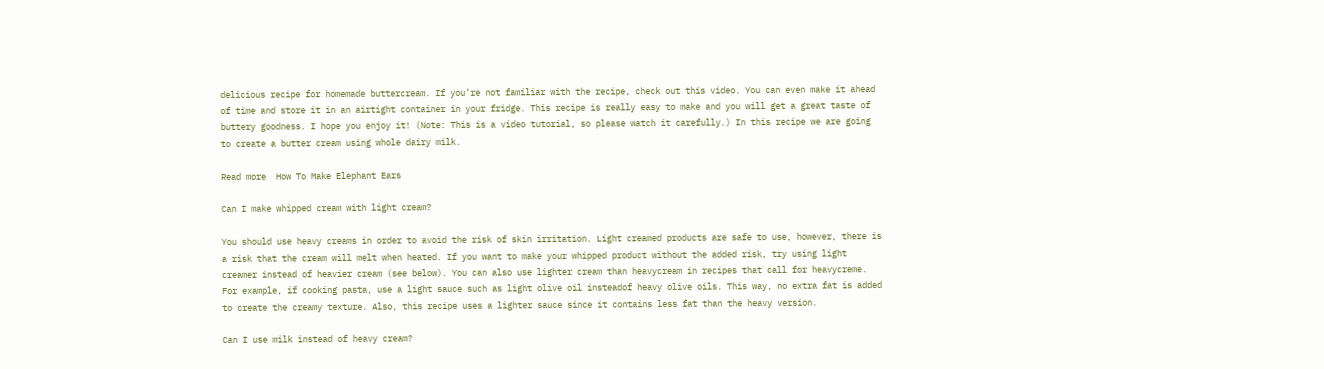delicious recipe for homemade buttercream. If you’re not familiar with the recipe, check out this video. You can even make it ahead of time and store it in an airtight container in your fridge. This recipe is really easy to make and you will get a great taste of buttery goodness. I hope you enjoy it! (Note: This is a video tutorial, so please watch it carefully.) In this recipe we are going to create a butter cream using whole dairy milk.

Read more  How To Make Elephant Ears

Can I make whipped cream with light cream?

You should use heavy creams in order to avoid the risk of skin irritation. Light creamed products are safe to use, however, there is a risk that the cream will melt when heated. If you want to make your whipped product without the added risk, try using light creamer instead of heavier cream (see below). You can also use lighter cream than heavycream in recipes that call for heavycreme. For example, if cooking pasta, use a light sauce such as light olive oil insteadof heavy olive oils. This way, no extra fat is added to create the creamy texture. Also, this recipe uses a lighter sauce since it contains less fat than the heavy version.

Can I use milk instead of heavy cream?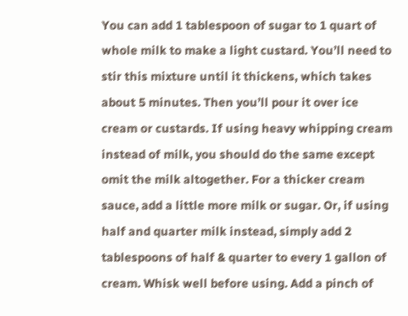You can add 1 tablespoon of sugar to 1 quart of whole milk to make a light custard. You’ll need to stir this mixture until it thickens, which takes about 5 minutes. Then you’ll pour it over ice cream or custards. If using heavy whipping cream instead of milk, you should do the same except omit the milk altogether. For a thicker cream sauce, add a little more milk or sugar. Or, if using half and quarter milk instead, simply add 2 tablespoons of half & quarter to every 1 gallon of cream. Whisk well before using. Add a pinch of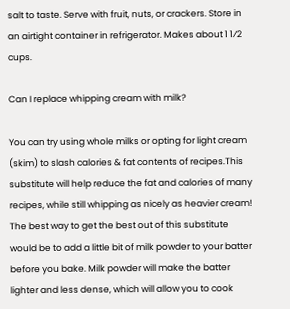salt to taste. Serve with fruit, nuts, or crackers. Store in an airtight container in refrigerator. Makes about 1 1⁄2 cups.

Can I replace whipping cream with milk?

You can try using whole milks or opting for light cream (skim) to slash calories & fat contents of recipes.This substitute will help reduce the fat and calories of many recipes, while still whipping as nicely as heavier cream! The best way to get the best out of this substitute would be to add a little bit of milk powder to your batter before you bake. Milk powder will make the batter lighter and less dense, which will allow you to cook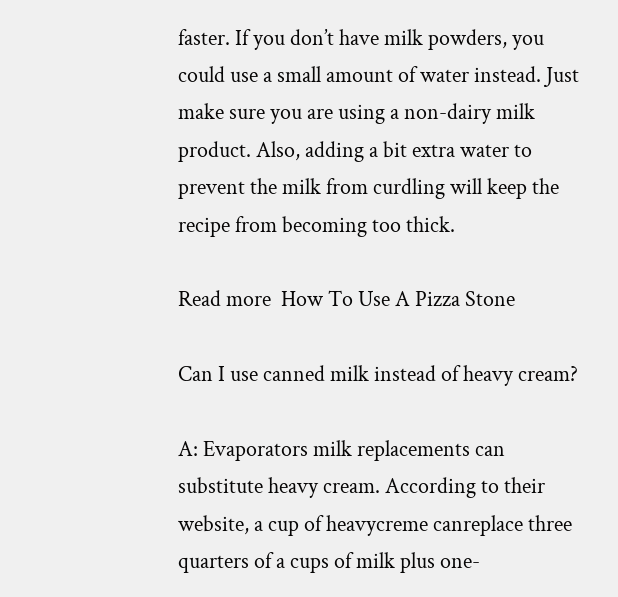faster. If you don’t have milk powders, you could use a small amount of water instead. Just make sure you are using a non-dairy milk product. Also, adding a bit extra water to prevent the milk from curdling will keep the recipe from becoming too thick.

Read more  How To Use A Pizza Stone

Can I use canned milk instead of heavy cream?

A: Evaporators milk replacements can substitute heavy cream. According to their website, a cup of heavycreme canreplace three quarters of a cups of milk plus one-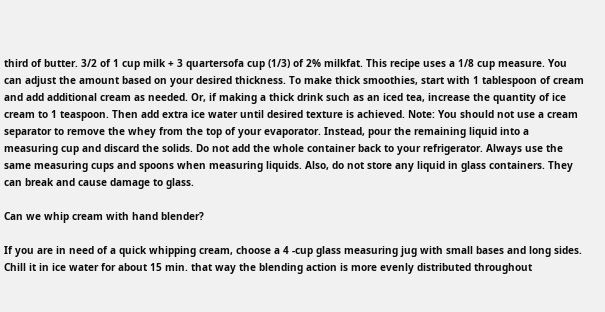third of butter. 3/2 of 1 cup milk + 3 quartersofa cup (1/3) of 2% milkfat. This recipe uses a 1/8 cup measure. You can adjust the amount based on your desired thickness. To make thick smoothies, start with 1 tablespoon of cream and add additional cream as needed. Or, if making a thick drink such as an iced tea, increase the quantity of ice cream to 1 teaspoon. Then add extra ice water until desired texture is achieved. Note: You should not use a cream separator to remove the whey from the top of your evaporator. Instead, pour the remaining liquid into a measuring cup and discard the solids. Do not add the whole container back to your refrigerator. Always use the same measuring cups and spoons when measuring liquids. Also, do not store any liquid in glass containers. They can break and cause damage to glass.

Can we whip cream with hand blender?

If you are in need of a quick whipping cream, choose a 4 -cup glass measuring jug with small bases and long sides. Chill it in ice water for about 15 min. that way the blending action is more evenly distributed throughout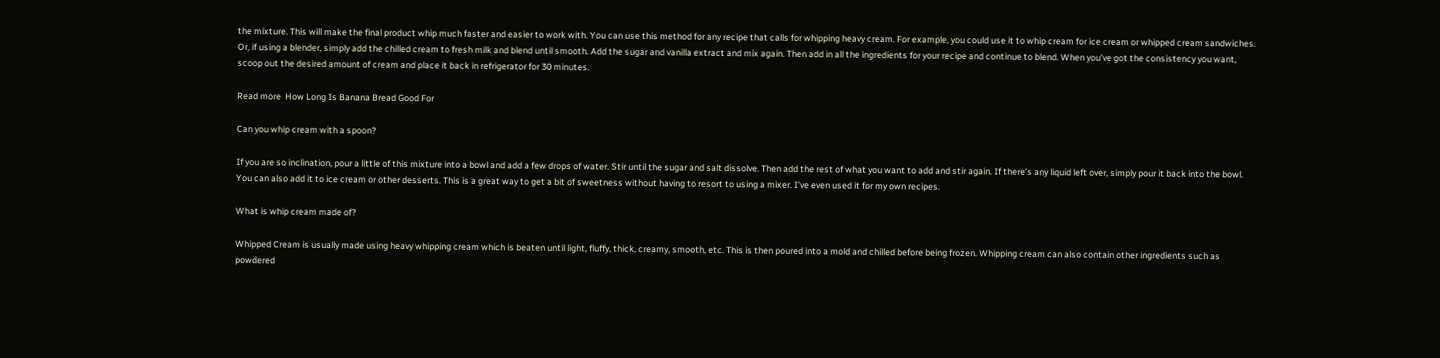the mixture. This will make the final product whip much faster and easier to work with. You can use this method for any recipe that calls for whipping heavy cream. For example, you could use it to whip cream for ice cream or whipped cream sandwiches. Or, if using a blender, simply add the chilled cream to fresh milk and blend until smooth. Add the sugar and vanilla extract and mix again. Then add in all the ingredients for your recipe and continue to blend. When you’ve got the consistency you want, scoop out the desired amount of cream and place it back in refrigerator for 30 minutes.

Read more  How Long Is Banana Bread Good For

Can you whip cream with a spoon?

If you are so inclination, pour a little of this mixture into a bowl and add a few drops of water. Stir until the sugar and salt dissolve. Then add the rest of what you want to add and stir again. If there’s any liquid left over, simply pour it back into the bowl. You can also add it to ice cream or other desserts. This is a great way to get a bit of sweetness without having to resort to using a mixer. I’ve even used it for my own recipes.

What is whip cream made of?

Whipped Cream is usually made using heavy whipping cream which is beaten until light, fluffy, thick, creamy, smooth, etc. This is then poured into a mold and chilled before being frozen. Whipping cream can also contain other ingredients such as powdered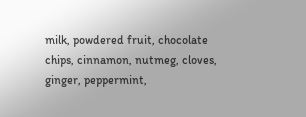milk, powdered fruit, chocolate chips, cinnamon, nutmeg, cloves, ginger, peppermint,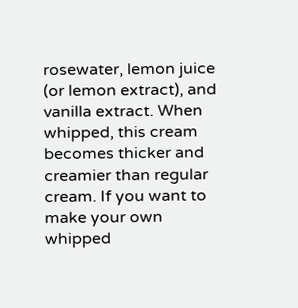rosewater, lemon juice (or lemon extract), and vanilla extract. When whipped, this cream becomes thicker and creamier than regular cream. If you want to make your own whipped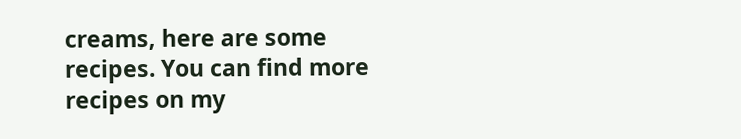creams, here are some recipes. You can find more recipes on my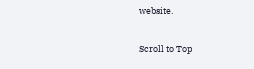website.

Scroll to Top